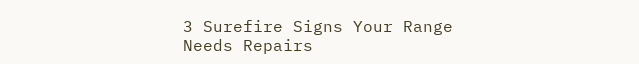3 Surefire Signs Your Range Needs Repairs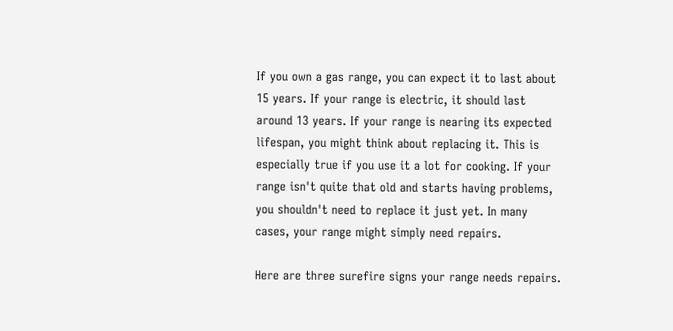If you own a gas range, you can expect it to last about 15 years. If your range is electric, it should last around 13 years. If your range is nearing its expected lifespan, you might think about replacing it. This is especially true if you use it a lot for cooking. If your range isn't quite that old and starts having problems, you shouldn't need to replace it just yet. In many cases, your range might simply need repairs.

Here are three surefire signs your range needs repairs.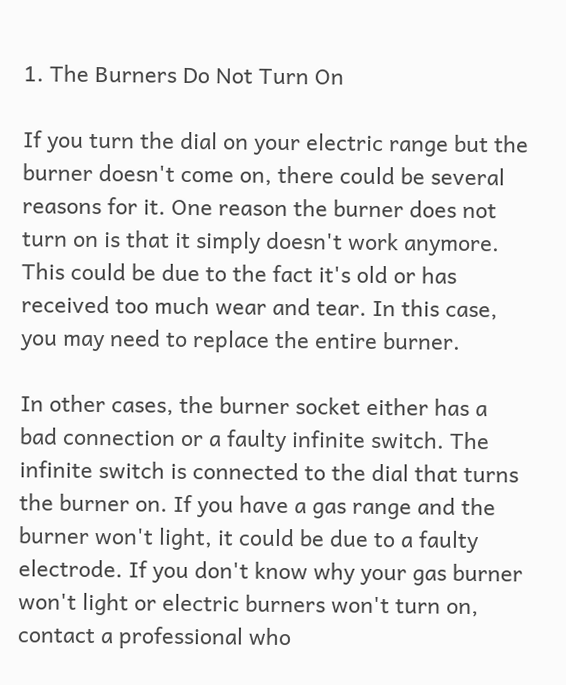1. The Burners Do Not Turn On

If you turn the dial on your electric range but the burner doesn't come on, there could be several reasons for it. One reason the burner does not turn on is that it simply doesn't work anymore. This could be due to the fact it's old or has received too much wear and tear. In this case, you may need to replace the entire burner.

In other cases, the burner socket either has a bad connection or a faulty infinite switch. The infinite switch is connected to the dial that turns the burner on. If you have a gas range and the burner won't light, it could be due to a faulty electrode. If you don't know why your gas burner won't light or electric burners won't turn on, contact a professional who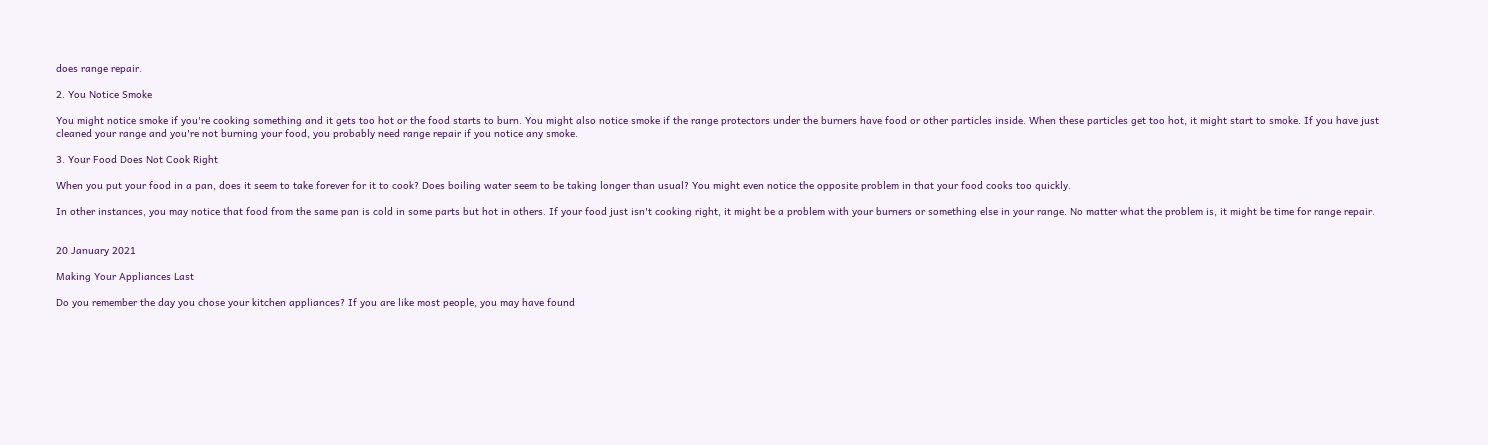does range repair.

2. You Notice Smoke

You might notice smoke if you're cooking something and it gets too hot or the food starts to burn. You might also notice smoke if the range protectors under the burners have food or other particles inside. When these particles get too hot, it might start to smoke. If you have just cleaned your range and you're not burning your food, you probably need range repair if you notice any smoke.

3. Your Food Does Not Cook Right

When you put your food in a pan, does it seem to take forever for it to cook? Does boiling water seem to be taking longer than usual? You might even notice the opposite problem in that your food cooks too quickly.

In other instances, you may notice that food from the same pan is cold in some parts but hot in others. If your food just isn't cooking right, it might be a problem with your burners or something else in your range. No matter what the problem is, it might be time for range repair.


20 January 2021

Making Your Appliances Last

Do you remember the day you chose your kitchen appliances? If you are like most people, you may have found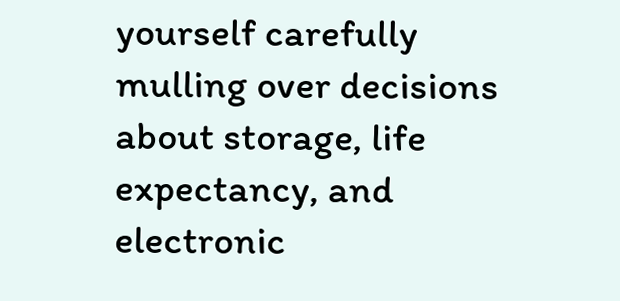yourself carefully mulling over decisions about storage, life expectancy, and electronic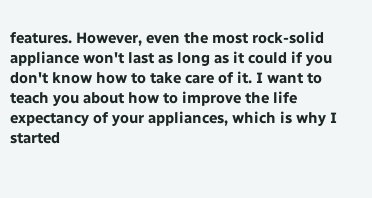features. However, even the most rock-solid appliance won't last as long as it could if you don't know how to take care of it. I want to teach you about how to improve the life expectancy of your appliances, which is why I started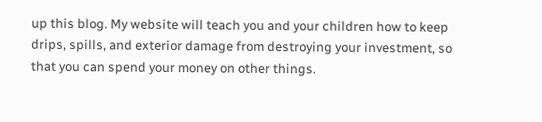up this blog. My website will teach you and your children how to keep drips, spills, and exterior damage from destroying your investment, so that you can spend your money on other things.